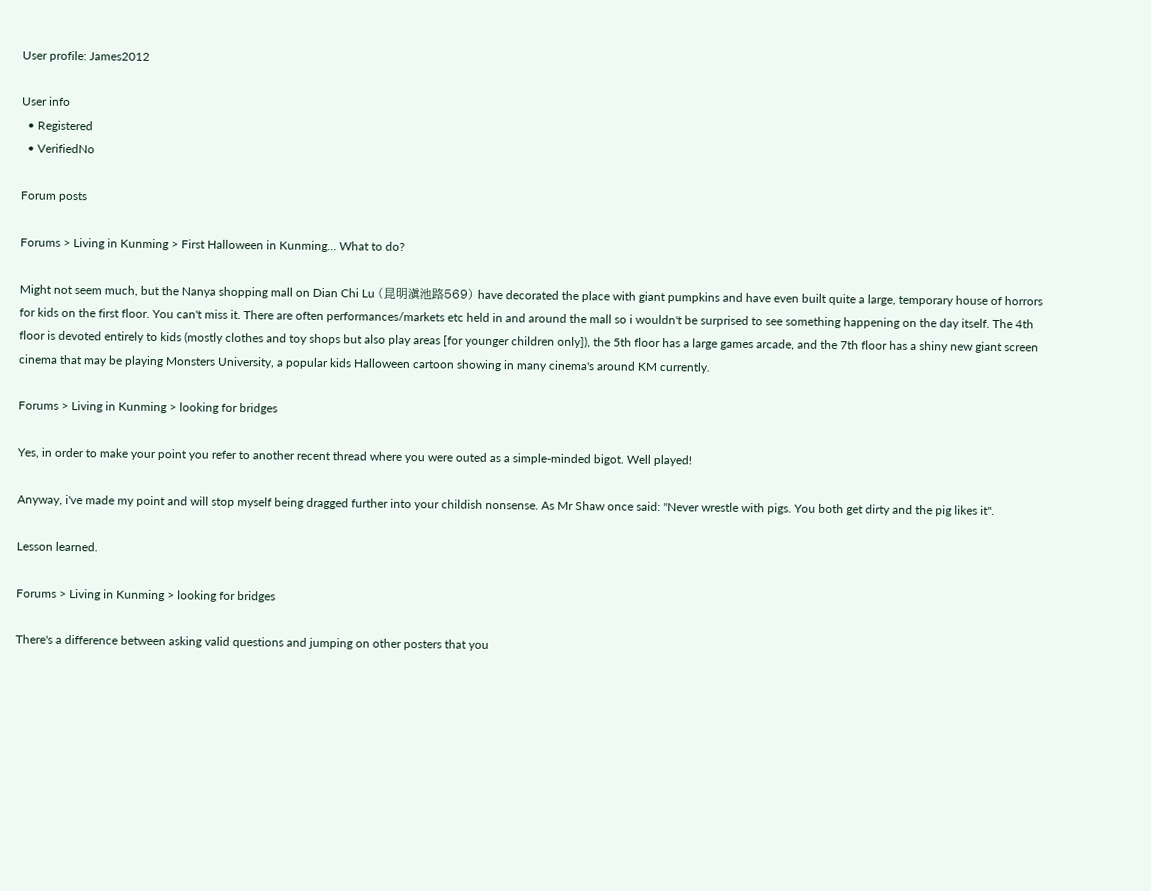User profile: James2012

User info
  • Registered
  • VerifiedNo

Forum posts

Forums > Living in Kunming > First Halloween in Kunming... What to do?

Might not seem much, but the Nanya shopping mall on Dian Chi Lu (昆明滇池路569) have decorated the place with giant pumpkins and have even built quite a large, temporary house of horrors for kids on the first floor. You can't miss it. There are often performances/markets etc held in and around the mall so i wouldn't be surprised to see something happening on the day itself. The 4th floor is devoted entirely to kids (mostly clothes and toy shops but also play areas [for younger children only]), the 5th floor has a large games arcade, and the 7th floor has a shiny new giant screen cinema that may be playing Monsters University, a popular kids Halloween cartoon showing in many cinema's around KM currently.

Forums > Living in Kunming > looking for bridges

Yes, in order to make your point you refer to another recent thread where you were outed as a simple-minded bigot. Well played!

Anyway, i've made my point and will stop myself being dragged further into your childish nonsense. As Mr Shaw once said: "Never wrestle with pigs. You both get dirty and the pig likes it".

Lesson learned.

Forums > Living in Kunming > looking for bridges

There's a difference between asking valid questions and jumping on other posters that you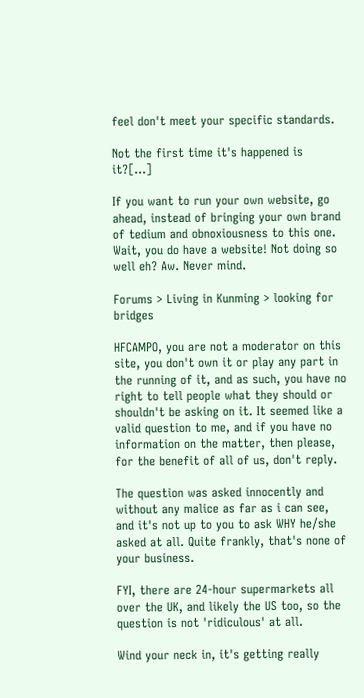feel don't meet your specific standards.

Not the first time it's happened is it?[...]

If you want to run your own website, go ahead, instead of bringing your own brand of tedium and obnoxiousness to this one. Wait, you do have a website! Not doing so well eh? Aw. Never mind.

Forums > Living in Kunming > looking for bridges

HFCAMPO, you are not a moderator on this site, you don't own it or play any part in the running of it, and as such, you have no right to tell people what they should or shouldn't be asking on it. It seemed like a valid question to me, and if you have no information on the matter, then please, for the benefit of all of us, don't reply.

The question was asked innocently and without any malice as far as i can see, and it's not up to you to ask WHY he/she asked at all. Quite frankly, that's none of your business.

FYI, there are 24-hour supermarkets all over the UK, and likely the US too, so the question is not 'ridiculous' at all.

Wind your neck in, it's getting really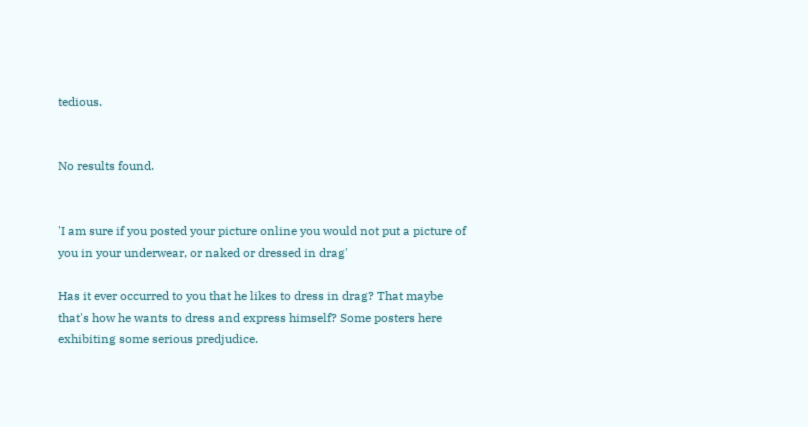tedious.


No results found.


'I am sure if you posted your picture online you would not put a picture of you in your underwear, or naked or dressed in drag'

Has it ever occurred to you that he likes to dress in drag? That maybe that's how he wants to dress and express himself? Some posters here exhibiting some serious predjudice.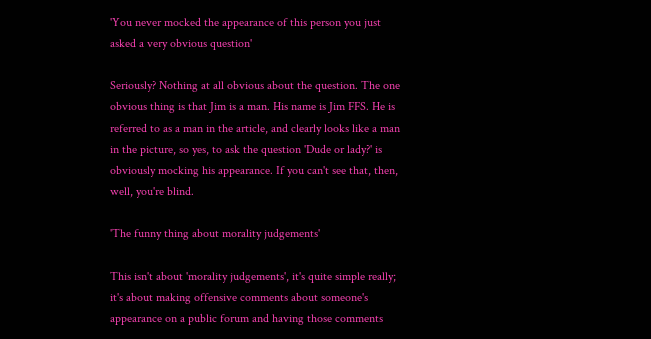'You never mocked the appearance of this person you just asked a very obvious question'

Seriously? Nothing at all obvious about the question. The one obvious thing is that Jim is a man. His name is Jim FFS. He is referred to as a man in the article, and clearly looks like a man in the picture, so yes, to ask the question 'Dude or lady?' is obviously mocking his appearance. If you can't see that, then, well, you're blind.

'The funny thing about morality judgements'

This isn't about 'morality judgements', it's quite simple really; it's about making offensive comments about someone's appearance on a public forum and having those comments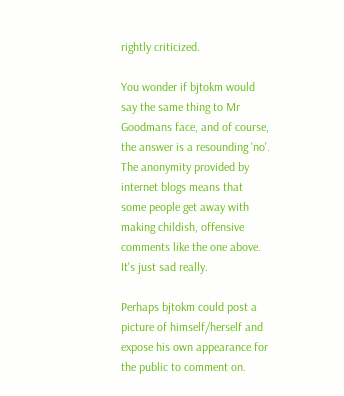rightly criticized.

You wonder if bjtokm would say the same thing to Mr Goodmans face, and of course, the answer is a resounding 'no'. The anonymity provided by internet blogs means that some people get away with making childish, offensive comments like the one above. It's just sad really.

Perhaps bjtokm could post a picture of himself/herself and expose his own appearance for the public to comment on.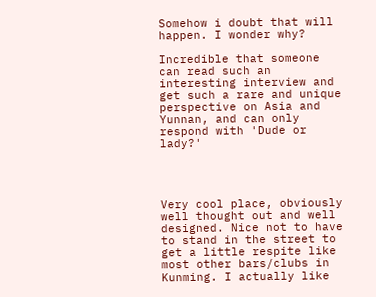Somehow i doubt that will happen. I wonder why?

Incredible that someone can read such an interesting interview and get such a rare and unique perspective on Asia and Yunnan, and can only respond with 'Dude or lady?'




Very cool place, obviously well thought out and well designed. Nice not to have to stand in the street to get a little respite like most other bars/clubs in Kunming. I actually like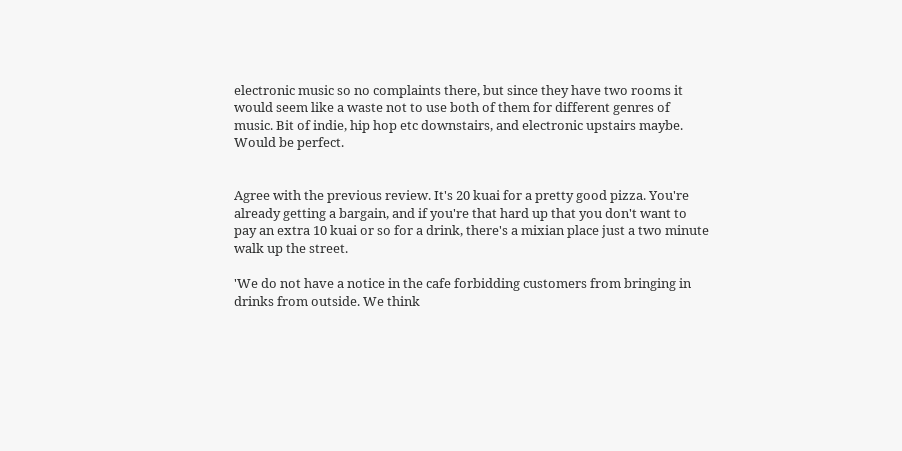electronic music so no complaints there, but since they have two rooms it would seem like a waste not to use both of them for different genres of music. Bit of indie, hip hop etc downstairs, and electronic upstairs maybe. Would be perfect.


Agree with the previous review. It's 20 kuai for a pretty good pizza. You're already getting a bargain, and if you're that hard up that you don't want to pay an extra 10 kuai or so for a drink, there's a mixian place just a two minute walk up the street.

'We do not have a notice in the cafe forbidding customers from bringing in drinks from outside. We think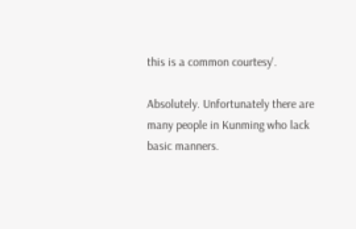this is a common courtesy'.

Absolutely. Unfortunately there are many people in Kunming who lack basic manners.